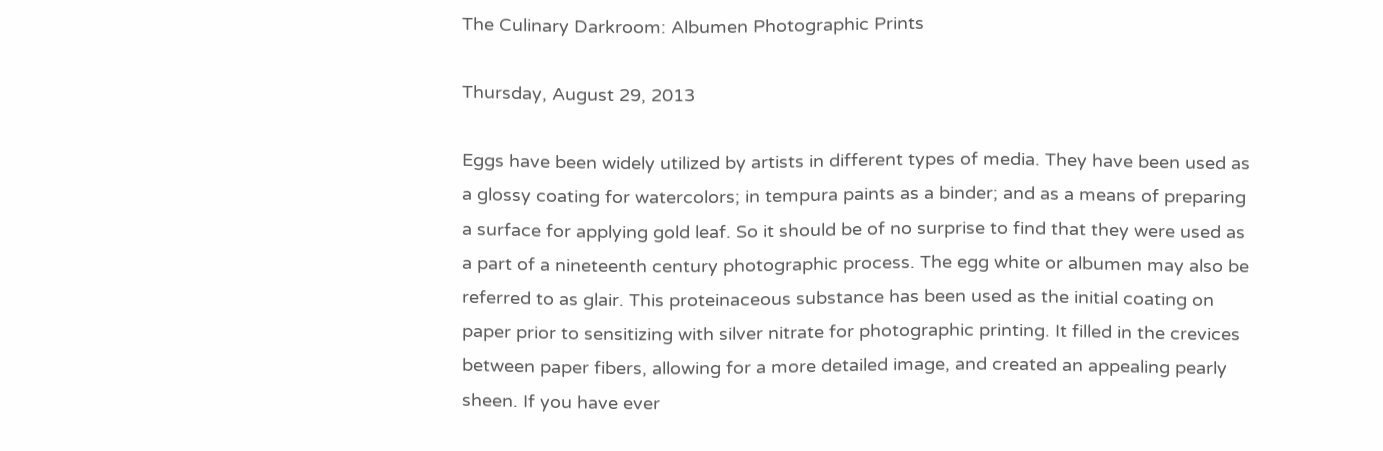The Culinary Darkroom: Albumen Photographic Prints

Thursday, August 29, 2013

Eggs have been widely utilized by artists in different types of media. They have been used as a glossy coating for watercolors; in tempura paints as a binder; and as a means of preparing a surface for applying gold leaf. So it should be of no surprise to find that they were used as a part of a nineteenth century photographic process. The egg white or albumen may also be referred to as glair. This proteinaceous substance has been used as the initial coating on paper prior to sensitizing with silver nitrate for photographic printing. It filled in the crevices between paper fibers, allowing for a more detailed image, and created an appealing pearly sheen. If you have ever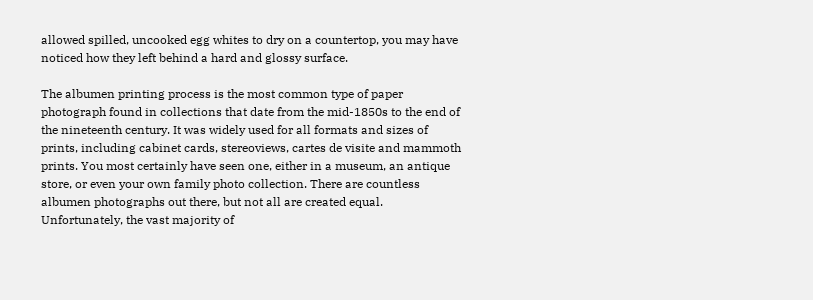allowed spilled, uncooked egg whites to dry on a countertop, you may have noticed how they left behind a hard and glossy surface.

The albumen printing process is the most common type of paper photograph found in collections that date from the mid-1850s to the end of the nineteenth century. It was widely used for all formats and sizes of prints, including cabinet cards, stereoviews, cartes de visite and mammoth prints. You most certainly have seen one, either in a museum, an antique store, or even your own family photo collection. There are countless albumen photographs out there, but not all are created equal. Unfortunately, the vast majority of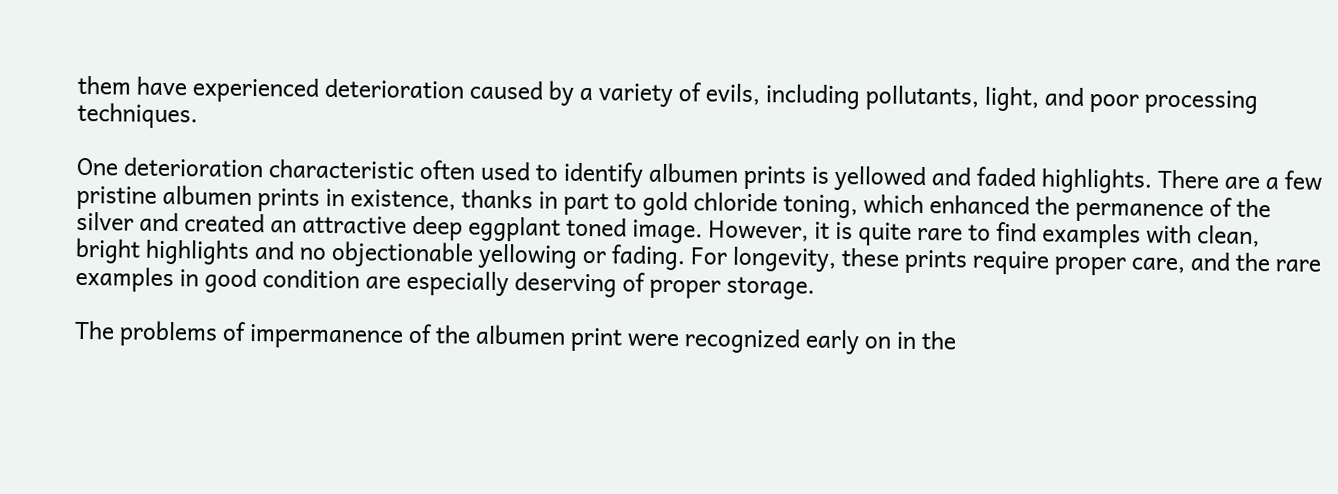them have experienced deterioration caused by a variety of evils, including pollutants, light, and poor processing techniques.

One deterioration characteristic often used to identify albumen prints is yellowed and faded highlights. There are a few pristine albumen prints in existence, thanks in part to gold chloride toning, which enhanced the permanence of the silver and created an attractive deep eggplant toned image. However, it is quite rare to find examples with clean, bright highlights and no objectionable yellowing or fading. For longevity, these prints require proper care, and the rare examples in good condition are especially deserving of proper storage.

The problems of impermanence of the albumen print were recognized early on in the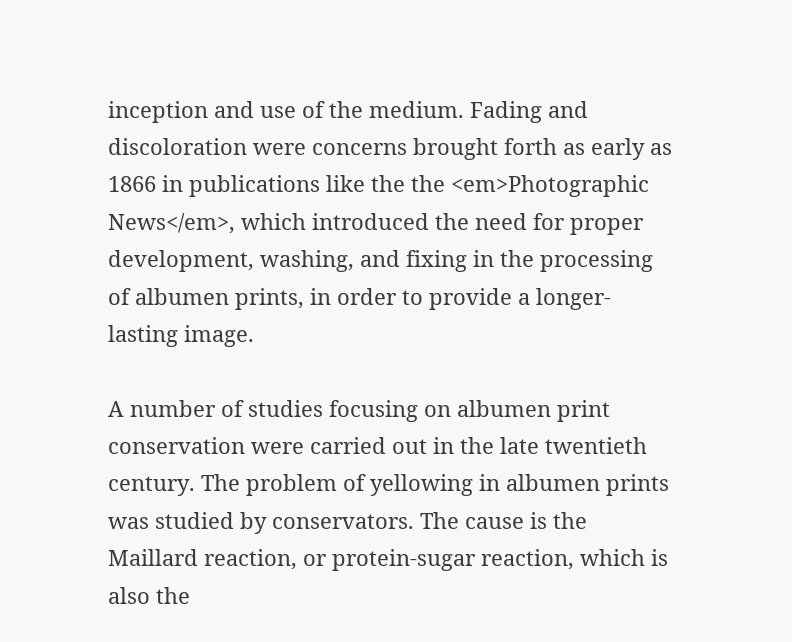inception and use of the medium. Fading and discoloration were concerns brought forth as early as 1866 in publications like the the <em>Photographic News</em>, which introduced the need for proper development, washing, and fixing in the processing of albumen prints, in order to provide a longer-lasting image.

A number of studies focusing on albumen print conservation were carried out in the late twentieth century. The problem of yellowing in albumen prints was studied by conservators. The cause is the Maillard reaction, or protein-sugar reaction, which is also the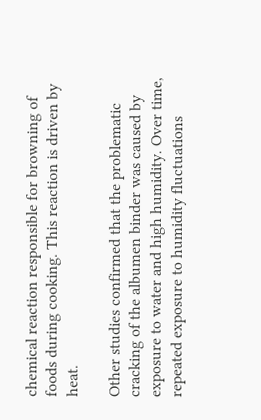chemical reaction responsible for browning of foods during cooking. This reaction is driven by heat.

Other studies confirmed that the problematic cracking of the albumen binder was caused by exposure to water and high humidity. Over time, repeated exposure to humidity fluctuations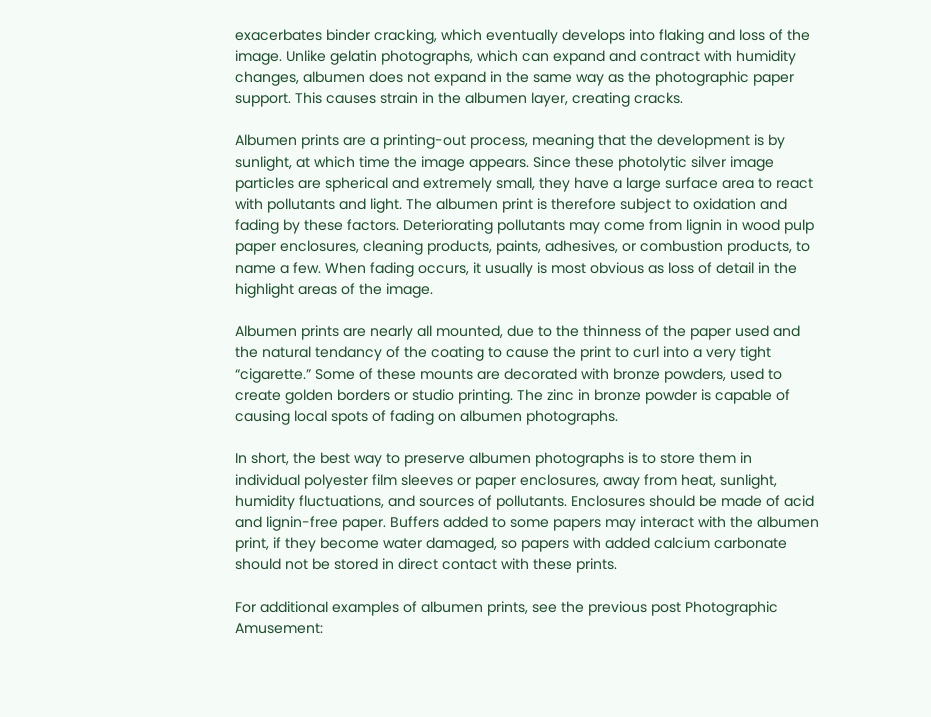exacerbates binder cracking, which eventually develops into flaking and loss of the image. Unlike gelatin photographs, which can expand and contract with humidity changes, albumen does not expand in the same way as the photographic paper support. This causes strain in the albumen layer, creating cracks.

Albumen prints are a printing-out process, meaning that the development is by sunlight, at which time the image appears. Since these photolytic silver image particles are spherical and extremely small, they have a large surface area to react with pollutants and light. The albumen print is therefore subject to oxidation and fading by these factors. Deteriorating pollutants may come from lignin in wood pulp paper enclosures, cleaning products, paints, adhesives, or combustion products, to name a few. When fading occurs, it usually is most obvious as loss of detail in the highlight areas of the image.

Albumen prints are nearly all mounted, due to the thinness of the paper used and the natural tendancy of the coating to cause the print to curl into a very tight “cigarette.” Some of these mounts are decorated with bronze powders, used to create golden borders or studio printing. The zinc in bronze powder is capable of causing local spots of fading on albumen photographs.

In short, the best way to preserve albumen photographs is to store them in individual polyester film sleeves or paper enclosures, away from heat, sunlight, humidity fluctuations, and sources of pollutants. Enclosures should be made of acid and lignin-free paper. Buffers added to some papers may interact with the albumen print, if they become water damaged, so papers with added calcium carbonate should not be stored in direct contact with these prints.

For additional examples of albumen prints, see the previous post Photographic Amusement: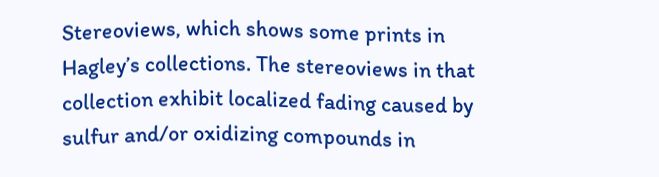Stereoviews, which shows some prints in Hagley’s collections. The stereoviews in that collection exhibit localized fading caused by sulfur and/or oxidizing compounds in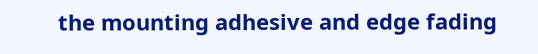the mounting adhesive and edge fading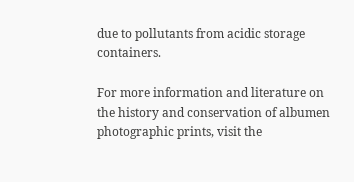due to pollutants from acidic storage containers.

For more information and literature on the history and conservation of albumen photographic prints, visit the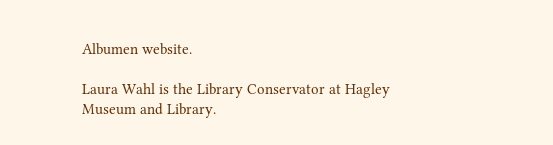Albumen website.

Laura Wahl is the Library Conservator at Hagley Museum and Library.